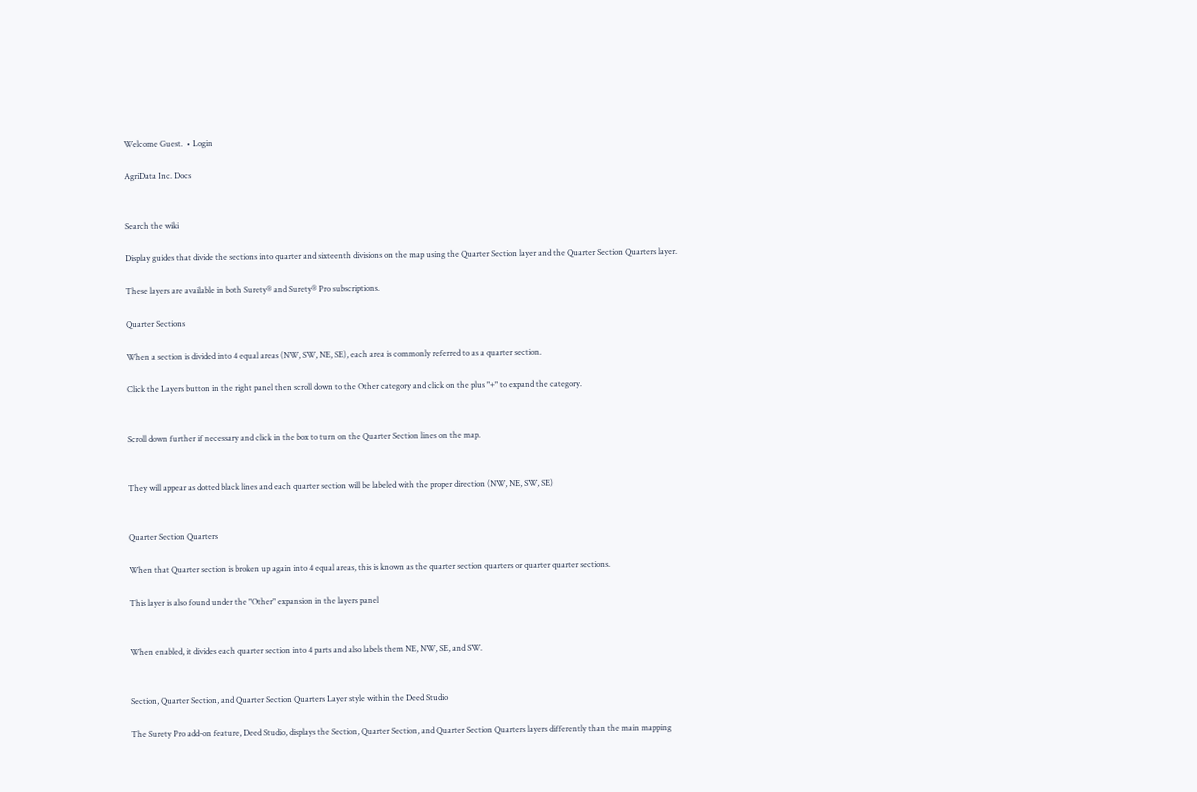Welcome Guest.  • Login

AgriData Inc. Docs


Search the wiki

Display guides that divide the sections into quarter and sixteenth divisions on the map using the Quarter Section layer and the Quarter Section Quarters layer.

These layers are available in both Surety® and Surety® Pro subscriptions.

Quarter Sections

When a section is divided into 4 equal areas (NW, SW, NE, SE), each area is commonly referred to as a quarter section.

Click the Layers button in the right panel then scroll down to the Other category and click on the plus "+" to expand the category.


Scroll down further if necessary and click in the box to turn on the Quarter Section lines on the map.


They will appear as dotted black lines and each quarter section will be labeled with the proper direction (NW, NE, SW, SE)


Quarter Section Quarters

When that Quarter section is broken up again into 4 equal areas, this is known as the quarter section quarters or quarter quarter sections.

This layer is also found under the "Other" expansion in the layers panel


When enabled, it divides each quarter section into 4 parts and also labels them NE, NW, SE, and SW.


Section, Quarter Section, and Quarter Section Quarters Layer style within the Deed Studio

The Surety Pro add-on feature, Deed Studio, displays the Section, Quarter Section, and Quarter Section Quarters layers differently than the main mapping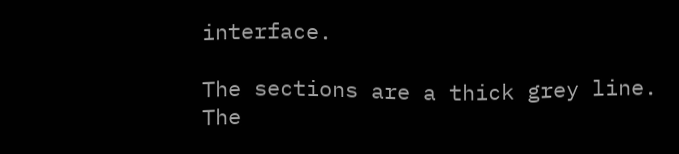interface.

The sections are a thick grey line.
The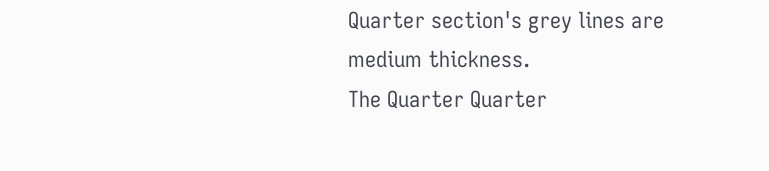Quarter section's grey lines are medium thickness.
The Quarter Quarter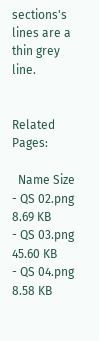sections's lines are a thin grey line.


Related Pages:

  Name Size
- QS 02.png 8.69 KB
- QS 03.png 45.60 KB
- QS 04.png 8.58 KB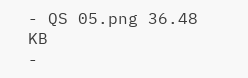- QS 05.png 36.48 KB
-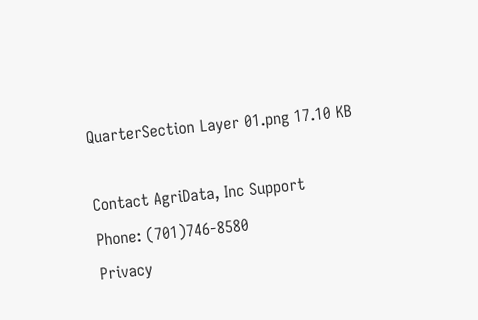QuarterSection Layer 01.png 17.10 KB

Contact AgriData, Inc Support
Phone: (701)746-8580
Privacy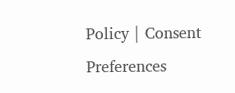Policy | Consent Preferences